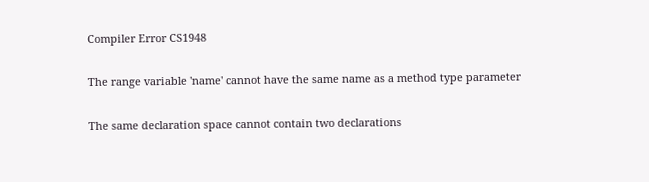Compiler Error CS1948

The range variable 'name' cannot have the same name as a method type parameter

The same declaration space cannot contain two declarations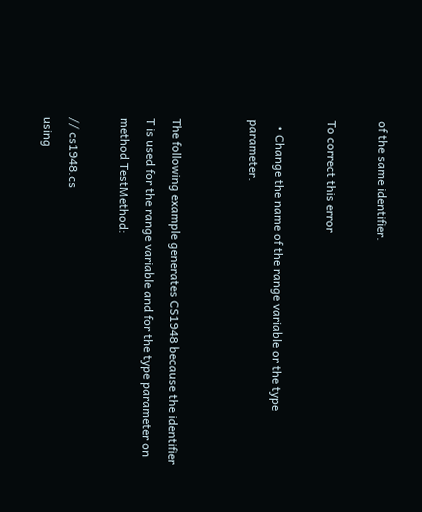of the same identifier.

To correct this error

  • Change the name of the range variable or the type parameter.


The following example generates CS1948 because the identifier T is used for the range variable and for the type parameter on method TestMethod:

// cs1948.cs
using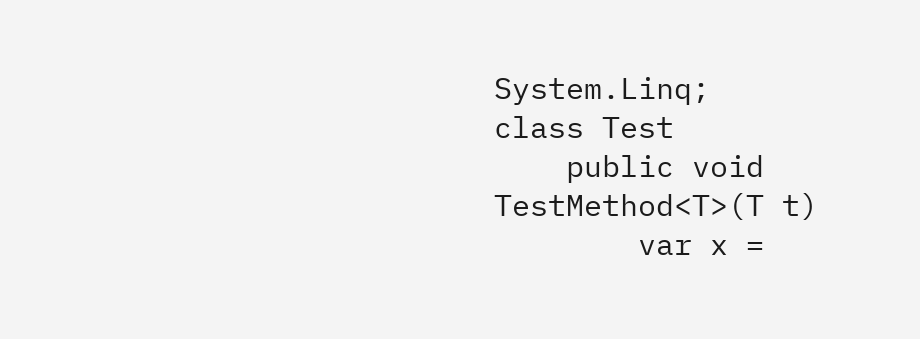System.Linq;
class Test
    public void TestMethod<T>(T t)
        var x =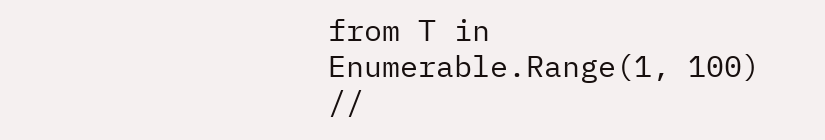from T in Enumerable.Range(1, 100) //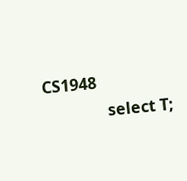CS1948
                select T;